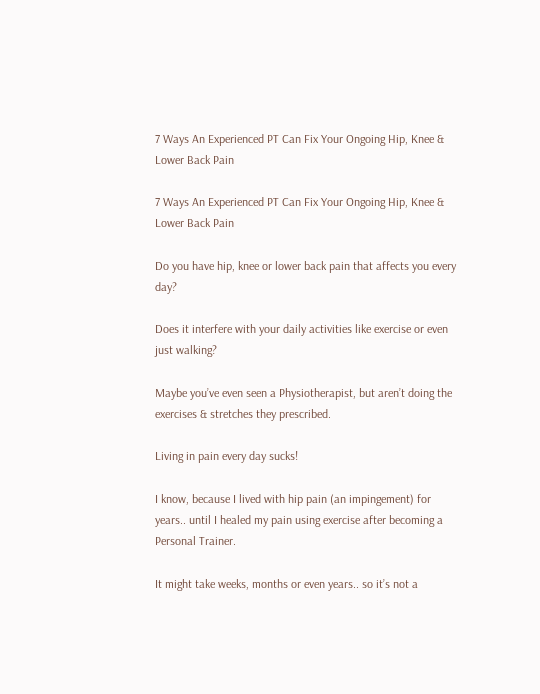7 Ways An Experienced PT Can Fix Your Ongoing Hip, Knee & Lower Back Pain

7 Ways An Experienced PT Can Fix Your Ongoing Hip, Knee & Lower Back Pain

Do you have hip, knee or lower back pain that affects you every day?

Does it interfere with your daily activities like exercise or even just walking?

Maybe you’ve even seen a Physiotherapist, but aren’t doing the exercises & stretches they prescribed.

Living in pain every day sucks!

I know, because I lived with hip pain (an impingement) for years.. until I healed my pain using exercise after becoming a Personal Trainer.

It might take weeks, months or even years.. so it’s not a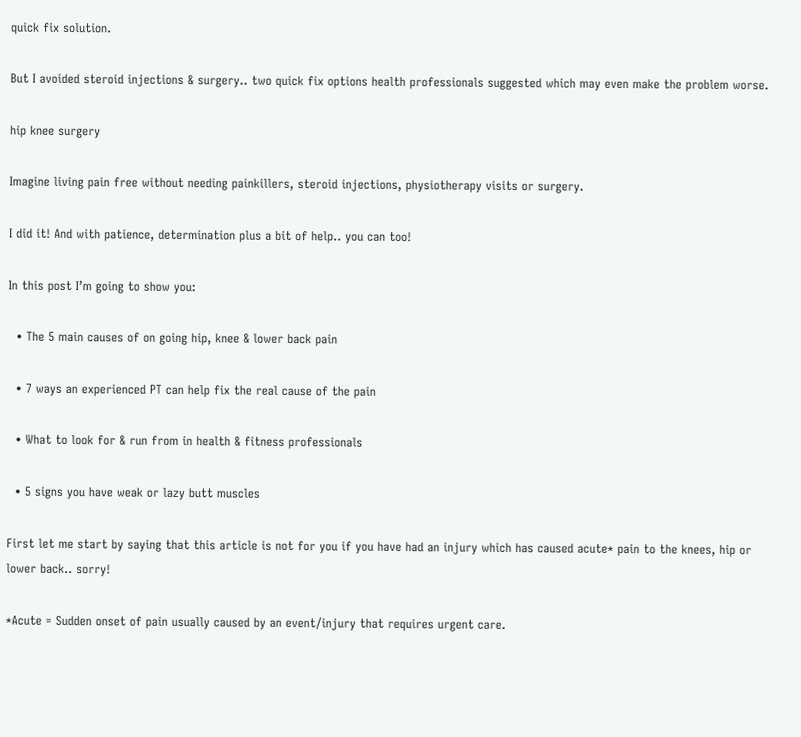quick fix solution.

But I avoided steroid injections & surgery.. two quick fix options health professionals suggested which may even make the problem worse.

hip knee surgery

Imagine living pain free without needing painkillers, steroid injections, physiotherapy visits or surgery.

I did it! And with patience, determination plus a bit of help.. you can too!

In this post I’m going to show you:

  • The 5 main causes of on going hip, knee & lower back pain

  • 7 ways an experienced PT can help fix the real cause of the pain

  • What to look for & run from in health & fitness professionals

  • 5 signs you have weak or lazy butt muscles

First let me start by saying that this article is not for you if you have had an injury which has caused acute* pain to the knees, hip or lower back.. sorry!

*Acute = Sudden onset of pain usually caused by an event/injury that requires urgent care.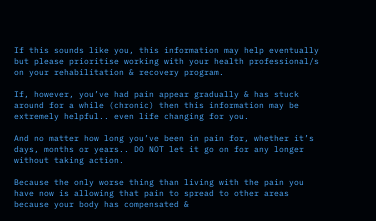If this sounds like you, this information may help eventually but please prioritise working with your health professional/s on your rehabilitation & recovery program.

If, however, you’ve had pain appear gradually & has stuck around for a while (chronic) then this information may be extremely helpful.. even life changing for you.

And no matter how long you’ve been in pain for, whether it’s days, months or years.. DO NOT let it go on for any longer without taking action.

Because the only worse thing than living with the pain you have now is allowing that pain to spread to other areas because your body has compensated &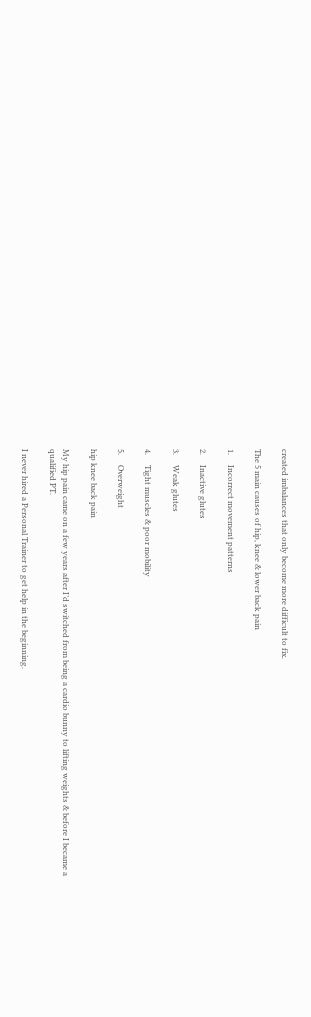created imbalances that only become more difficult to fix.

The 5 main causes of hip, knee & lower back pain

1.     Incorrect movement patterns

2.     Inactive glutes

3.     Weak glutes

4.     Tight muscles & poor mobility

5.     Overweight

hip knee back pain

My hip pain came on a few years after I’d switched from being a cardio bunny to lifting weights & before I became a qualified PT.

I never hired a Personal Trainer to get help in the beginning.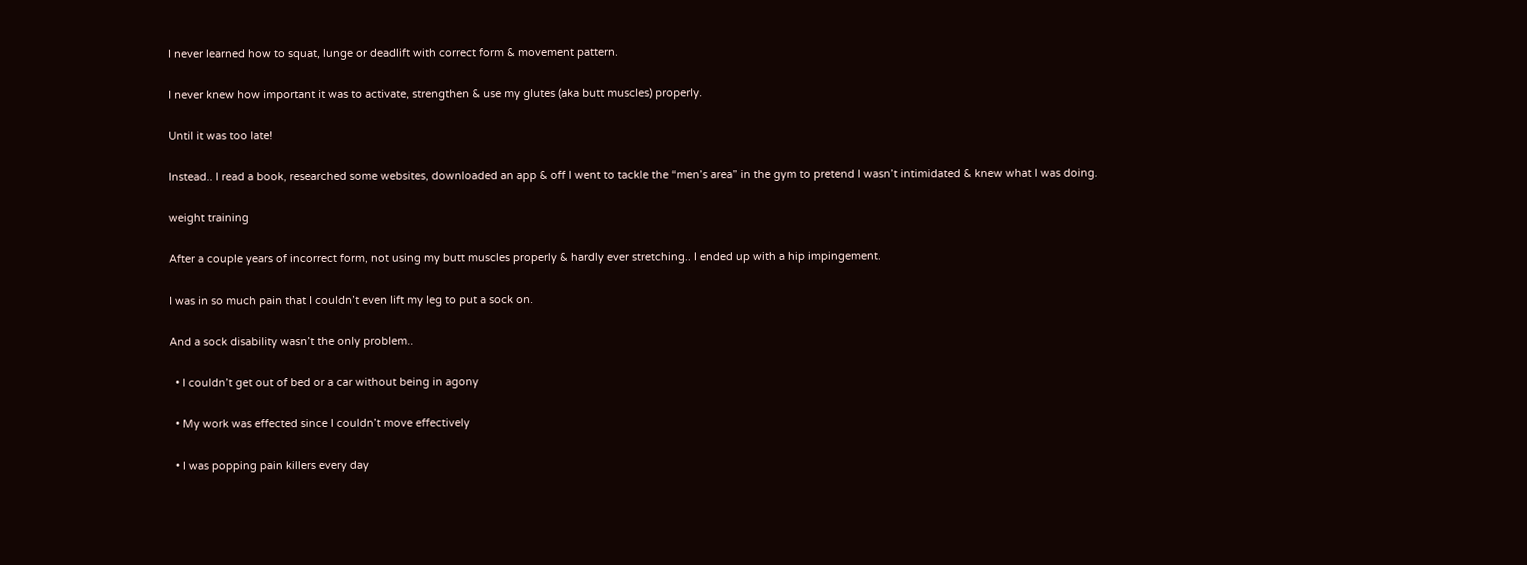I never learned how to squat, lunge or deadlift with correct form & movement pattern.

I never knew how important it was to activate, strengthen & use my glutes (aka butt muscles) properly.

Until it was too late!

Instead.. I read a book, researched some websites, downloaded an app & off I went to tackle the “men’s area” in the gym to pretend I wasn’t intimidated & knew what I was doing.

weight training

After a couple years of incorrect form, not using my butt muscles properly & hardly ever stretching.. I ended up with a hip impingement.

I was in so much pain that I couldn’t even lift my leg to put a sock on.

And a sock disability wasn’t the only problem..

  • I couldn’t get out of bed or a car without being in agony

  • My work was effected since I couldn’t move effectively

  • I was popping pain killers every day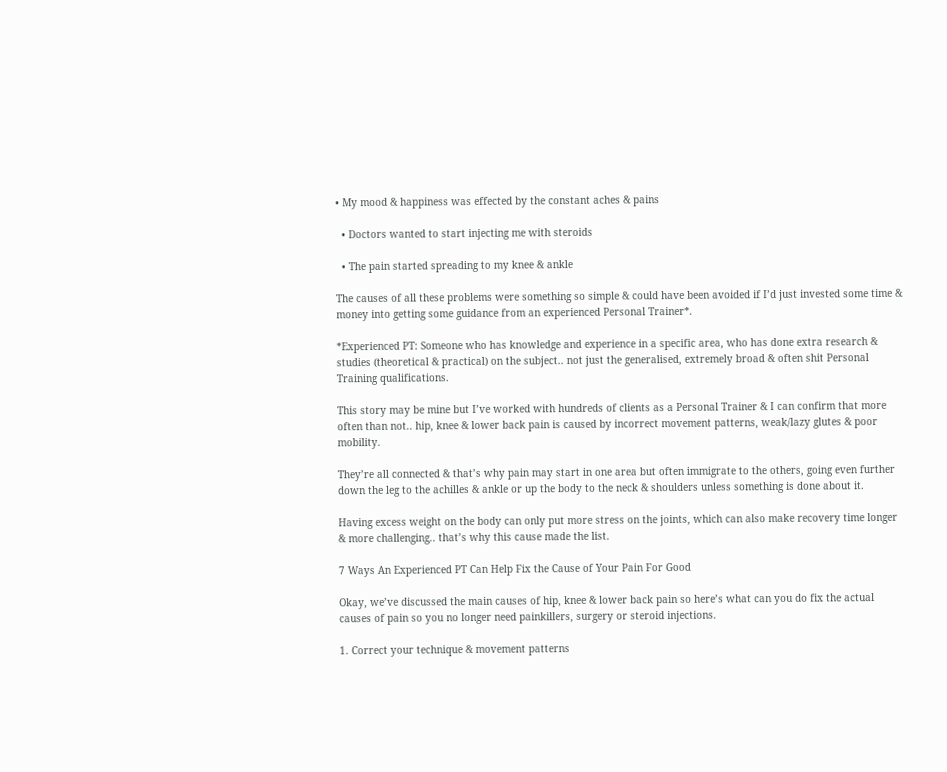• My mood & happiness was effected by the constant aches & pains

  • Doctors wanted to start injecting me with steroids

  • The pain started spreading to my knee & ankle

The causes of all these problems were something so simple & could have been avoided if I’d just invested some time & money into getting some guidance from an experienced Personal Trainer*.

*Experienced PT: Someone who has knowledge and experience in a specific area, who has done extra research & studies (theoretical & practical) on the subject.. not just the generalised, extremely broad & often shit Personal Training qualifications.

This story may be mine but I’ve worked with hundreds of clients as a Personal Trainer & I can confirm that more often than not.. hip, knee & lower back pain is caused by incorrect movement patterns, weak/lazy glutes & poor mobility.

They’re all connected & that’s why pain may start in one area but often immigrate to the others, going even further down the leg to the achilles & ankle or up the body to the neck & shoulders unless something is done about it.

Having excess weight on the body can only put more stress on the joints, which can also make recovery time longer & more challenging.. that’s why this cause made the list.

7 Ways An Experienced PT Can Help Fix the Cause of Your Pain For Good

Okay, we’ve discussed the main causes of hip, knee & lower back pain so here’s what can you do fix the actual causes of pain so you no longer need painkillers, surgery or steroid injections.

1. Correct your technique & movement patterns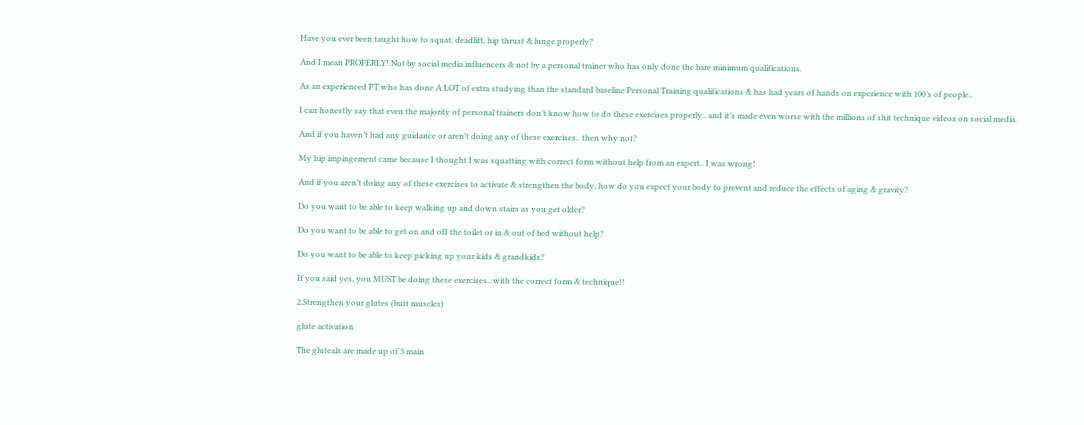Have you ever been taught how to squat, deadlift, hip thrust & lunge properly?

And I mean PROPERLY! Not by social media influencers & not by a personal trainer who has only done the bare minimum qualifications.

As an experienced PT who has done A LOT of extra studying than the standard baseline Personal Training qualifications & has had years of hands on experience with 100’s of people..

I can honestly say that even the majority of personal trainers don’t know how to do these exercises properly.. and it’s made even worse with the millions of shit technique videos on social media.

And if you haven’t had any guidance or aren’t doing any of these exercises.. then why not?

My hip impingement came because I thought I was squatting with correct form without help from an expert.. I was wrong!

And if you aren’t doing any of these exercises to activate & strengthen the body, how do you expect your body to prevent and reduce the effects of aging & gravity?

Do you want to be able to keep walking up and down stairs as you get older?

Do you want to be able to get on and off the toilet or in & out of bed without help?

Do you want to be able to keep picking up your kids & grandkids?

If you said yes, you MUST be doing these exercises.. with the correct form & technique!!

2.Strengthen your glutes (butt muscles)

glute activation

The gluteals are made up of 3 main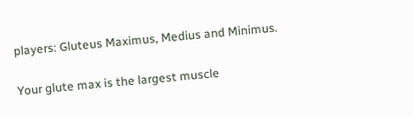players: Gluteus Maximus, Medius and Minimus.

Your glute max is the largest muscle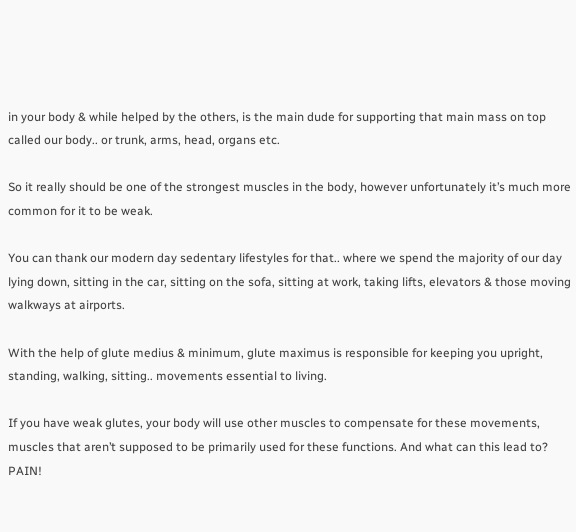in your body & while helped by the others, is the main dude for supporting that main mass on top called our body.. or trunk, arms, head, organs etc.

So it really should be one of the strongest muscles in the body, however unfortunately it’s much more common for it to be weak.

You can thank our modern day sedentary lifestyles for that.. where we spend the majority of our day lying down, sitting in the car, sitting on the sofa, sitting at work, taking lifts, elevators & those moving walkways at airports.

With the help of glute medius & minimum, glute maximus is responsible for keeping you upright, standing, walking, sitting.. movements essential to living.

If you have weak glutes, your body will use other muscles to compensate for these movements, muscles that aren’t supposed to be primarily used for these functions. And what can this lead to? PAIN!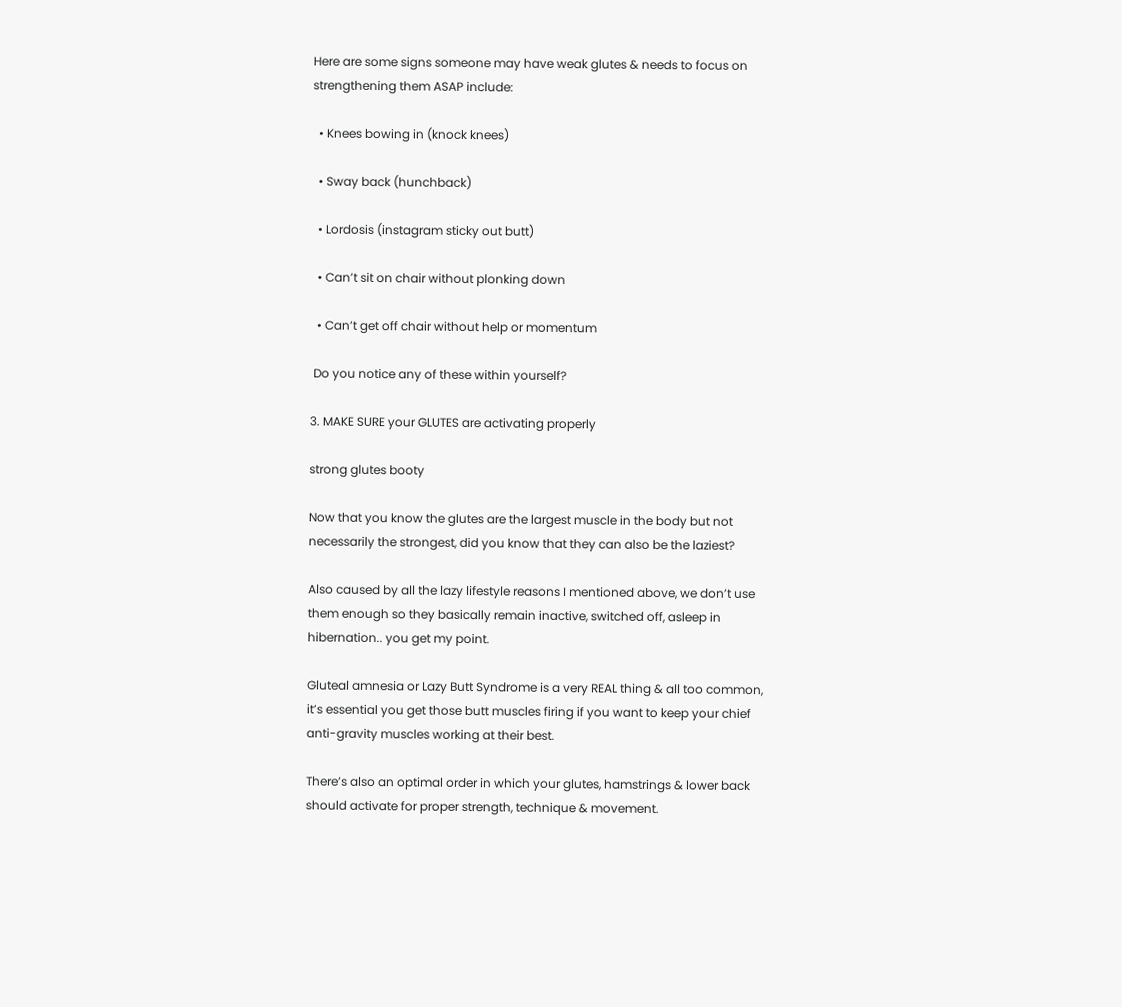Here are some signs someone may have weak glutes & needs to focus on strengthening them ASAP include:

  • Knees bowing in (knock knees)

  • Sway back (hunchback)

  • Lordosis (instagram sticky out butt)

  • Can’t sit on chair without plonking down

  • Can’t get off chair without help or momentum

 Do you notice any of these within yourself?

3. MAKE SURE your GLUTES are activating properly

strong glutes booty

Now that you know the glutes are the largest muscle in the body but not necessarily the strongest, did you know that they can also be the laziest?

Also caused by all the lazy lifestyle reasons I mentioned above, we don’t use them enough so they basically remain inactive, switched off, asleep in hibernation.. you get my point.

Gluteal amnesia or Lazy Butt Syndrome is a very REAL thing & all too common, it’s essential you get those butt muscles firing if you want to keep your chief anti-gravity muscles working at their best.

There’s also an optimal order in which your glutes, hamstrings & lower back should activate for proper strength, technique & movement.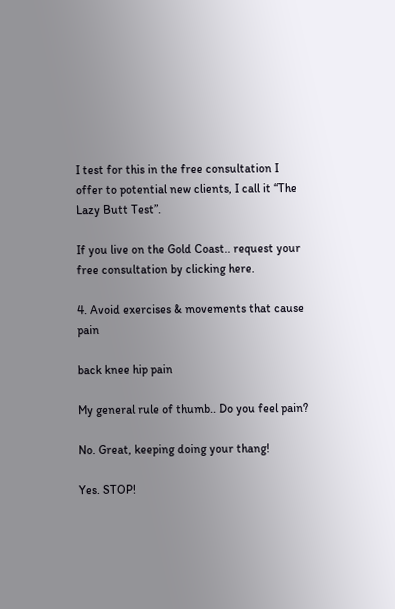I test for this in the free consultation I offer to potential new clients, I call it “The Lazy Butt Test”.

If you live on the Gold Coast.. request your free consultation by clicking here.

4. Avoid exercises & movements that cause pain

back knee hip pain

My general rule of thumb.. Do you feel pain?

No. Great, keeping doing your thang!

Yes. STOP!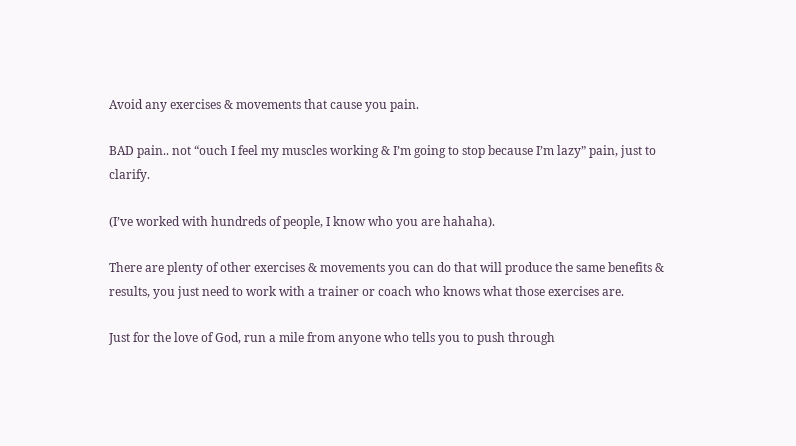Avoid any exercises & movements that cause you pain.

BAD pain.. not “ouch I feel my muscles working & I’m going to stop because I’m lazy” pain, just to clarify.

(I’ve worked with hundreds of people, I know who you are hahaha).

There are plenty of other exercises & movements you can do that will produce the same benefits & results, you just need to work with a trainer or coach who knows what those exercises are.

Just for the love of God, run a mile from anyone who tells you to push through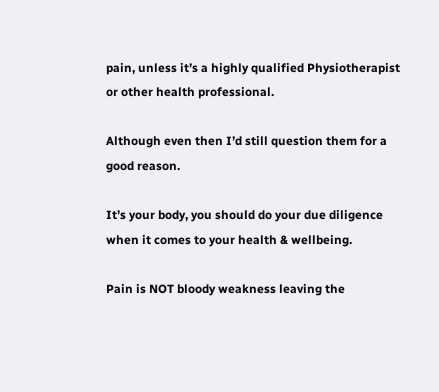pain, unless it’s a highly qualified Physiotherapist or other health professional.

Although even then I’d still question them for a good reason.

It’s your body, you should do your due diligence when it comes to your health & wellbeing.

Pain is NOT bloody weakness leaving the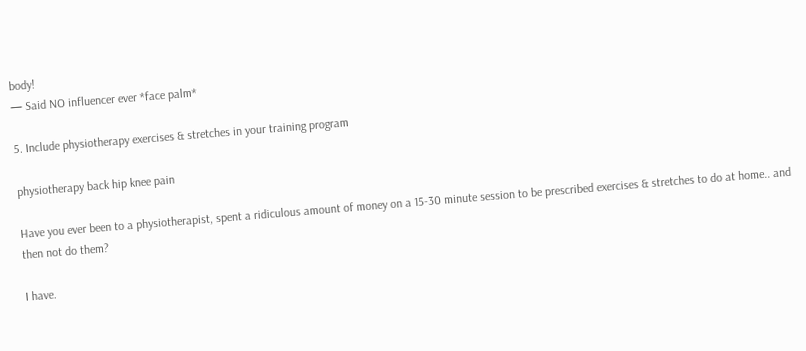body!
— Said NO influencer ever *face palm*

5. Include physiotherapy exercises & stretches in your training program

physiotherapy back hip knee pain

Have you ever been to a physiotherapist, spent a ridiculous amount of money on a 15-30 minute session to be prescribed exercises & stretches to do at home.. and then not do them?

I have.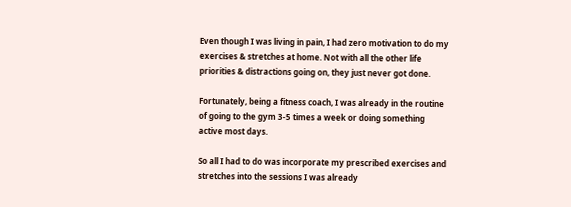Even though I was living in pain, I had zero motivation to do my exercises & stretches at home. Not with all the other life priorities & distractions going on, they just never got done.

Fortunately, being a fitness coach, I was already in the routine of going to the gym 3-5 times a week or doing something active most days.

So all I had to do was incorporate my prescribed exercises and stretches into the sessions I was already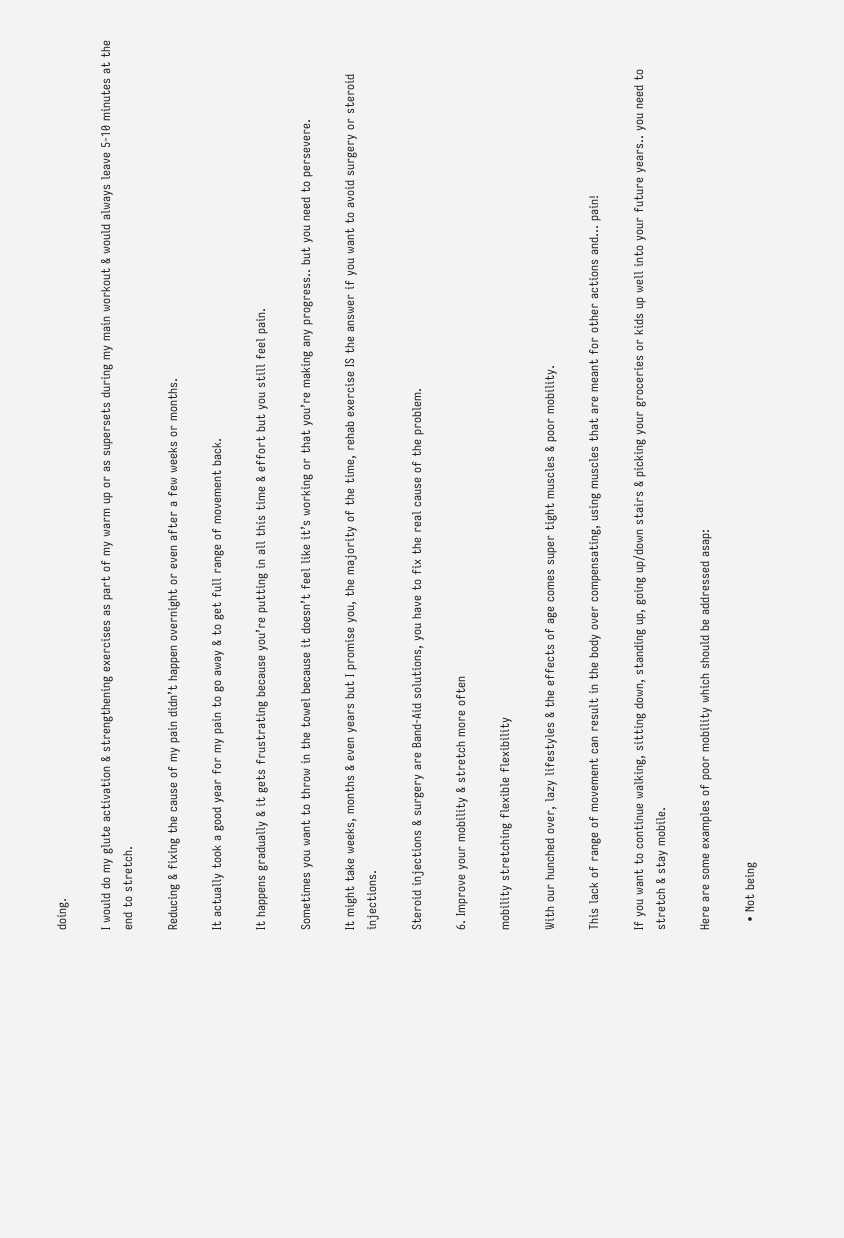doing.

I would do my glute activation & strengthening exercises as part of my warm up or as supersets during my main workout & would always leave 5-10 minutes at the end to stretch.

Reducing & fixing the cause of my pain didn’t happen overnight or even after a few weeks or months.

It actually took a good year for my pain to go away & to get full range of movement back.

It happens gradually & it gets frustrating because you’re putting in all this time & effort but you still feel pain.

Sometimes you want to throw in the towel because it doesn’t feel like it’s working or that you’re making any progress.. but you need to persevere.

It might take weeks, months & even years but I promise you, the majority of the time, rehab exercise IS the answer if you want to avoid surgery or steroid injections.

Steroid injections & surgery are Band-Aid solutions, you have to fix the real cause of the problem.

6. Improve your mobility & stretch more often

mobility stretching flexible flexibility

With our hunched over, lazy lifestyles & the effects of age comes super tight muscles & poor mobility.

This lack of range of movement can result in the body over compensating, using muscles that are meant for other actions and… pain!

If you want to continue walking, sitting down, standing up, going up/down stairs & picking your groceries or kids up well into your future years.. you need to stretch & stay mobile.

Here are some examples of poor mobility which should be addressed asap:

  • Not being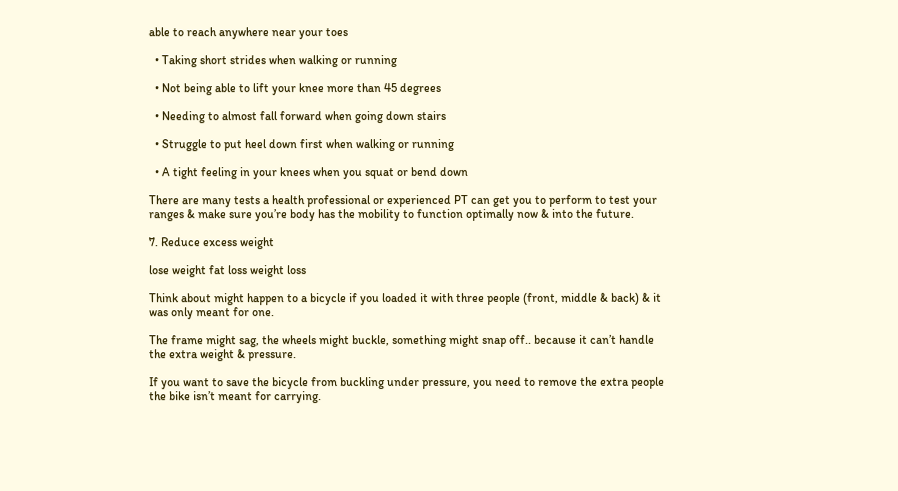able to reach anywhere near your toes

  • Taking short strides when walking or running

  • Not being able to lift your knee more than 45 degrees

  • Needing to almost fall forward when going down stairs

  • Struggle to put heel down first when walking or running

  • A tight feeling in your knees when you squat or bend down

There are many tests a health professional or experienced PT can get you to perform to test your ranges & make sure you’re body has the mobility to function optimally now & into the future.

7. Reduce excess weight

lose weight fat loss weight loss

Think about might happen to a bicycle if you loaded it with three people (front, middle & back) & it was only meant for one.

The frame might sag, the wheels might buckle, something might snap off.. because it can’t handle the extra weight & pressure.

If you want to save the bicycle from buckling under pressure, you need to remove the extra people the bike isn’t meant for carrying.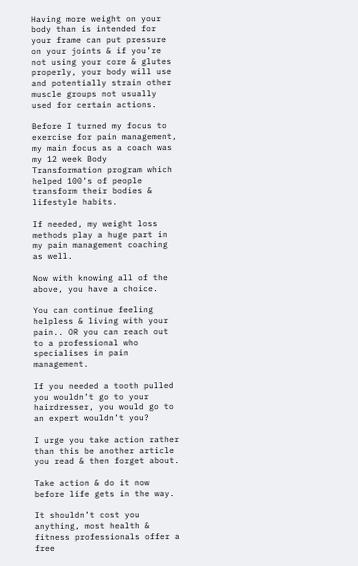Having more weight on your body than is intended for your frame can put pressure on your joints & if you’re not using your core & glutes properly, your body will use and potentially strain other muscle groups not usually used for certain actions.

Before I turned my focus to exercise for pain management, my main focus as a coach was my 12 week Body Transformation program which helped 100’s of people transform their bodies & lifestyle habits.

If needed, my weight loss methods play a huge part in my pain management coaching as well.

Now with knowing all of the above, you have a choice.

You can continue feeling helpless & living with your pain.. OR you can reach out to a professional who specialises in pain management.

If you needed a tooth pulled you wouldn’t go to your hairdresser, you would go to an expert wouldn’t you?

I urge you take action rather than this be another article you read & then forget about.

Take action & do it now before life gets in the way.

It shouldn’t cost you anything, most health & fitness professionals offer a free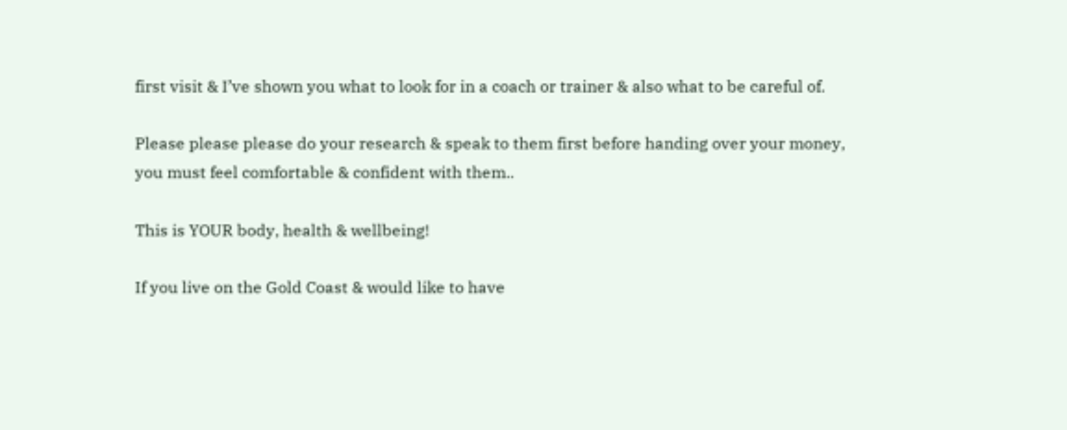first visit & I’ve shown you what to look for in a coach or trainer & also what to be careful of.

Please please please do your research & speak to them first before handing over your money, you must feel comfortable & confident with them..

This is YOUR body, health & wellbeing!

If you live on the Gold Coast & would like to have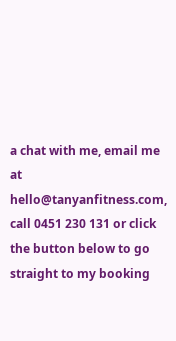a chat with me, email me at hello@tanyanfitness.com, call 0451 230 131 or click the button below to go straight to my booking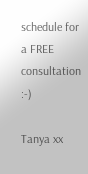schedule for a FREE consultation :-)

Tanya xx